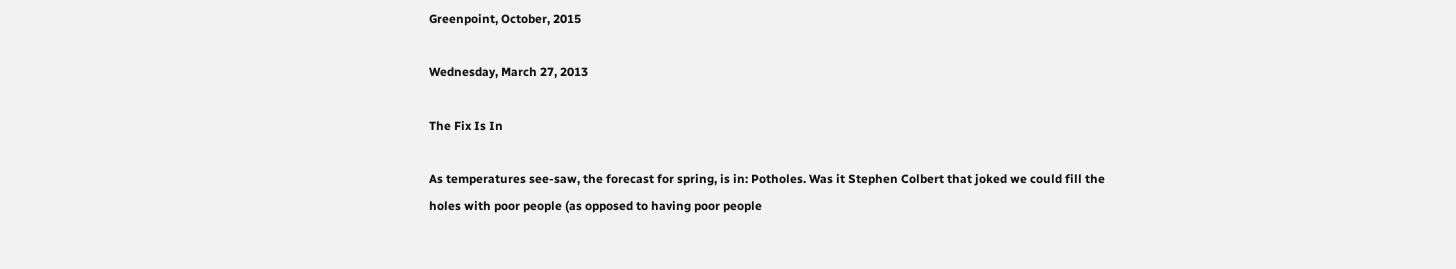Greenpoint, October, 2015

Wednesday, March 27, 2013

The Fix Is In

As temperatures see-saw, the forecast for spring, is in: Potholes. Was it Stephen Colbert that joked we could fill the holes with poor people (as opposed to having poor people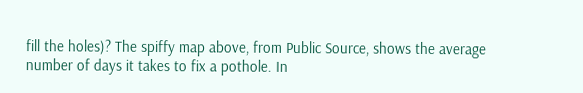fill the holes)? The spiffy map above, from Public Source, shows the average number of days it takes to fix a pothole. In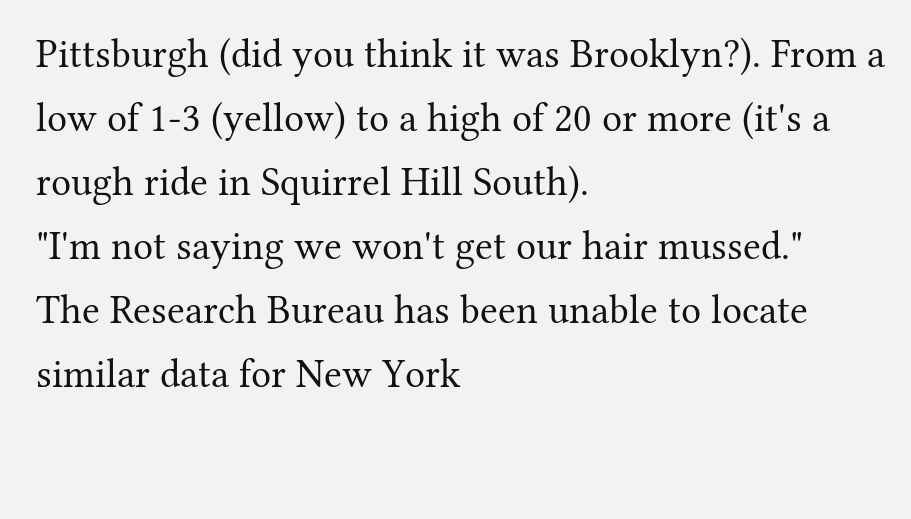Pittsburgh (did you think it was Brooklyn?). From a low of 1-3 (yellow) to a high of 20 or more (it's a rough ride in Squirrel Hill South).
"I'm not saying we won't get our hair mussed."
The Research Bureau has been unable to locate similar data for New York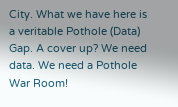City. What we have here is a veritable Pothole (Data) Gap. A cover up? We need data. We need a Pothole War Room!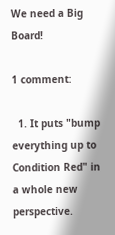We need a Big Board!

1 comment:

  1. It puts "bump everything up to Condition Red" in a whole new perspective.